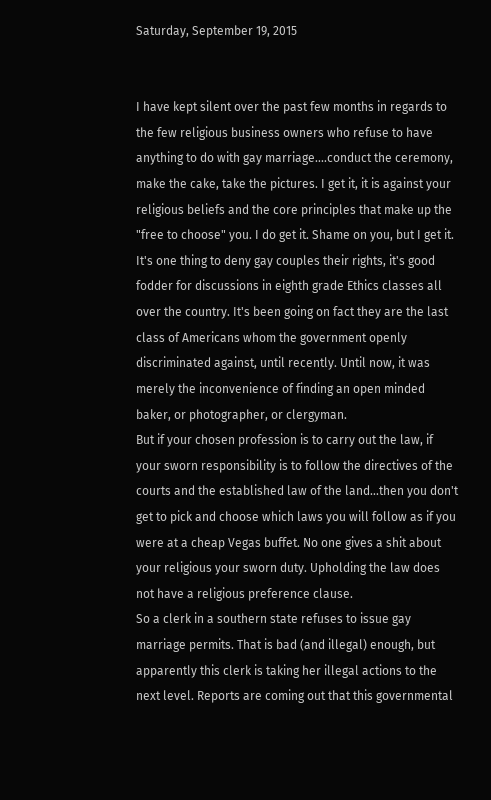Saturday, September 19, 2015


I have kept silent over the past few months in regards to the few religious business owners who refuse to have anything to do with gay marriage....conduct the ceremony, make the cake, take the pictures. I get it, it is against your religious beliefs and the core principles that make up the "free to choose" you. I do get it. Shame on you, but I get it.
It's one thing to deny gay couples their rights, it's good fodder for discussions in eighth grade Ethics classes all over the country. It's been going on fact they are the last class of Americans whom the government openly discriminated against, until recently. Until now, it was merely the inconvenience of finding an open minded baker, or photographer, or clergyman.
But if your chosen profession is to carry out the law, if your sworn responsibility is to follow the directives of the courts and the established law of the land...then you don't get to pick and choose which laws you will follow as if you were at a cheap Vegas buffet. No one gives a shit about your religious your sworn duty. Upholding the law does not have a religious preference clause.
So a clerk in a southern state refuses to issue gay marriage permits. That is bad (and illegal) enough, but apparently this clerk is taking her illegal actions to the next level. Reports are coming out that this governmental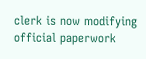clerk is now modifying official paperwork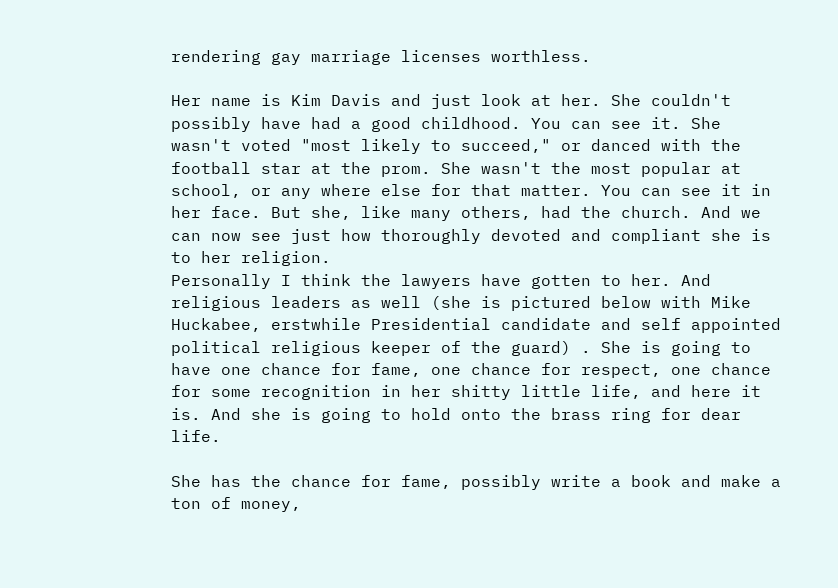rendering gay marriage licenses worthless.

Her name is Kim Davis and just look at her. She couldn't possibly have had a good childhood. You can see it. She wasn't voted "most likely to succeed," or danced with the football star at the prom. She wasn't the most popular at school, or any where else for that matter. You can see it in her face. But she, like many others, had the church. And we can now see just how thoroughly devoted and compliant she is to her religion.
Personally I think the lawyers have gotten to her. And religious leaders as well (she is pictured below with Mike Huckabee, erstwhile Presidential candidate and self appointed political religious keeper of the guard) . She is going to have one chance for fame, one chance for respect, one chance for some recognition in her shitty little life, and here it is. And she is going to hold onto the brass ring for dear life.

She has the chance for fame, possibly write a book and make a ton of money,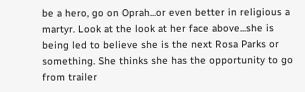be a hero, go on Oprah...or even better in religious a martyr. Look at the look at her face above...she is being led to believe she is the next Rosa Parks or something. She thinks she has the opportunity to go from trailer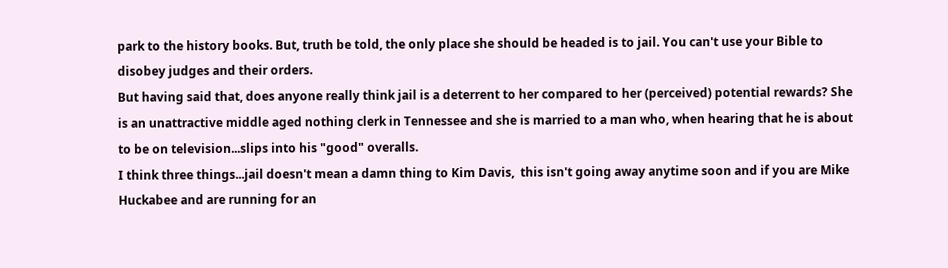park to the history books. But, truth be told, the only place she should be headed is to jail. You can't use your Bible to disobey judges and their orders.
But having said that, does anyone really think jail is a deterrent to her compared to her (perceived) potential rewards? She is an unattractive middle aged nothing clerk in Tennessee and she is married to a man who, when hearing that he is about to be on television...slips into his "good" overalls.
I think three things...jail doesn't mean a damn thing to Kim Davis,  this isn't going away anytime soon and if you are Mike Huckabee and are running for an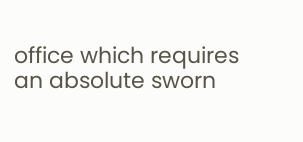office which requires an absolute sworn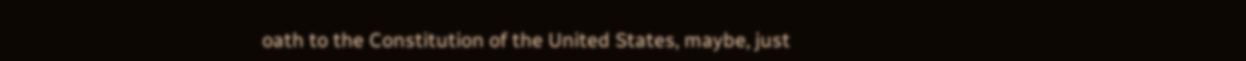oath to the Constitution of the United States, maybe, just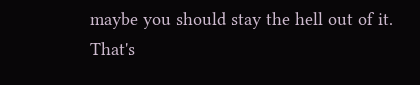maybe you should stay the hell out of it.
That's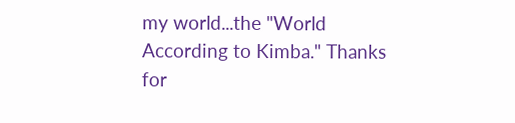my world...the "World According to Kimba." Thanks for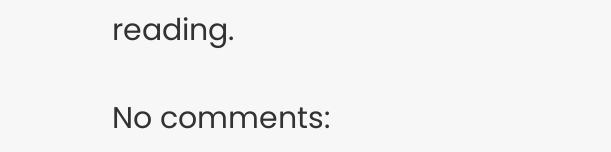reading.

No comments: